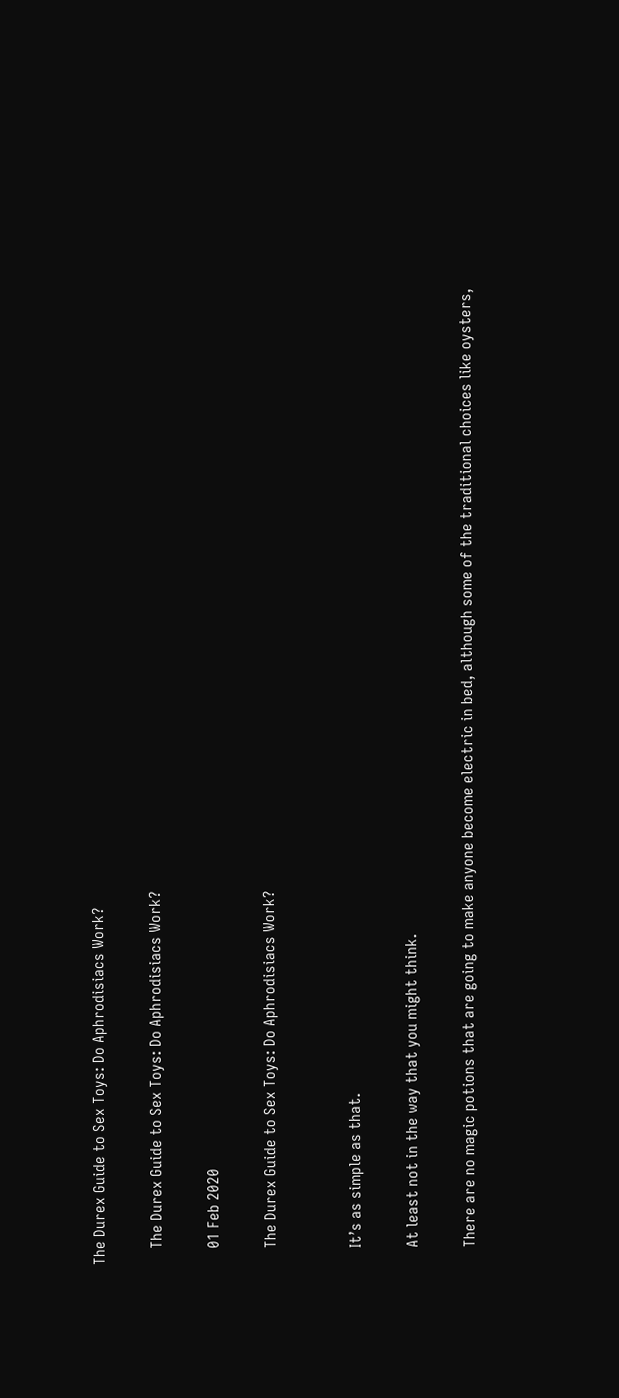The Durex Guide to Sex Toys: Do Aphrodisiacs Work?

    The Durex Guide to Sex Toys: Do Aphrodisiacs Work?

    01 Feb 2020

    The Durex Guide to Sex Toys: Do Aphrodisiacs Work?


    It’s as simple as that.

    At least not in the way that you might think.

    There are no magic potions that are going to make anyone become electric in bed, although some of the traditional choices like oysters,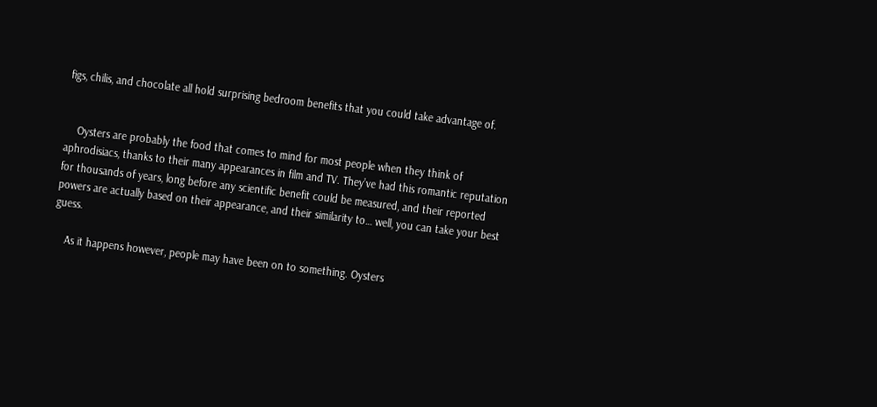figs, chilis, and chocolate all hold surprising bedroom benefits that you could take advantage of.


    Oysters are probably the food that comes to mind for most people when they think of aphrodisiacs, thanks to their many appearances in film and TV. They’ve had this romantic reputation for thousands of years, long before any scientific benefit could be measured, and their reported powers are actually based on their appearance, and their similarity to… well, you can take your best guess.

    As it happens however, people may have been on to something. Oysters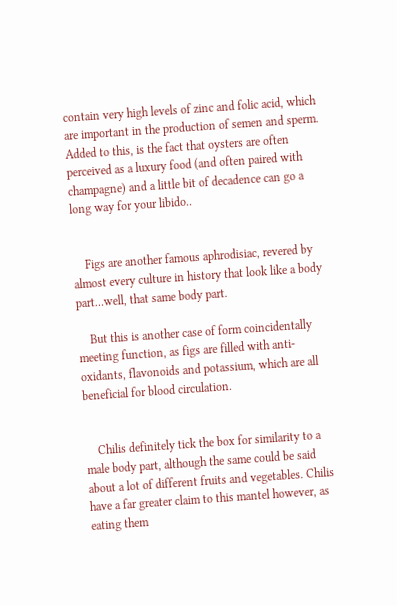contain very high levels of zinc and folic acid, which are important in the production of semen and sperm. Added to this, is the fact that oysters are often perceived as a luxury food (and often paired with champagne) and a little bit of decadence can go a long way for your libido..


    Figs are another famous aphrodisiac, revered by almost every culture in history that look like a body part…well, that same body part.

    But this is another case of form coincidentally meeting function, as figs are filled with anti-oxidants, flavonoids and potassium, which are all beneficial for blood circulation.


    Chilis definitely tick the box for similarity to a male body part, although the same could be said about a lot of different fruits and vegetables. Chilis have a far greater claim to this mantel however, as eating them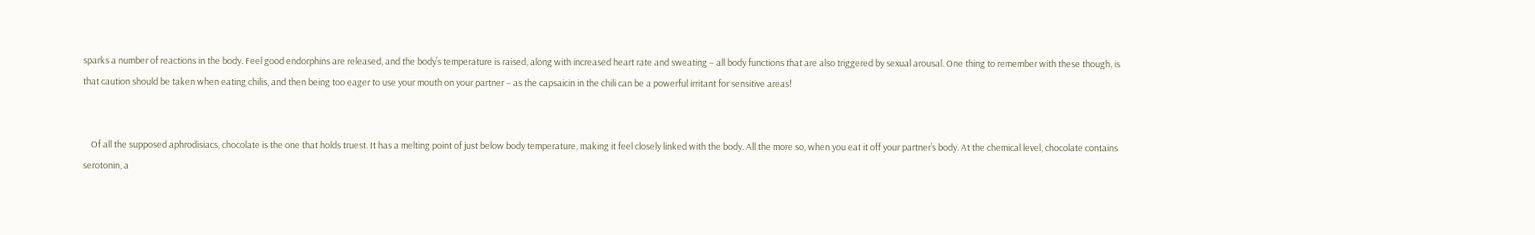sparks a number of reactions in the body. Feel good endorphins are released, and the body’s temperature is raised, along with increased heart rate and sweating – all body functions that are also triggered by sexual arousal. One thing to remember with these though, is that caution should be taken when eating chilis, and then being too eager to use your mouth on your partner – as the capsaicin in the chili can be a powerful irritant for sensitive areas!


    Of all the supposed aphrodisiacs, chocolate is the one that holds truest. It has a melting point of just below body temperature, making it feel closely linked with the body. All the more so, when you eat it off your partner’s body. At the chemical level, chocolate contains serotonin, a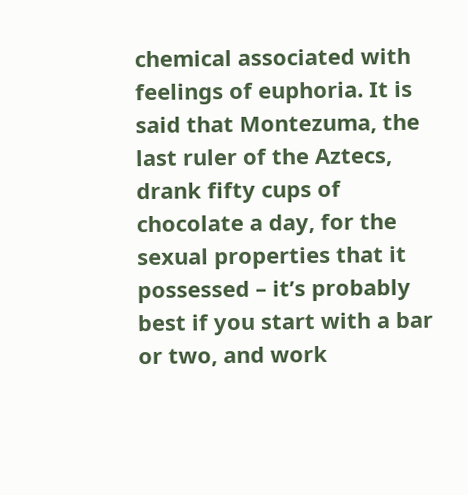chemical associated with feelings of euphoria. It is said that Montezuma, the last ruler of the Aztecs, drank fifty cups of chocolate a day, for the sexual properties that it possessed – it’s probably best if you start with a bar or two, and work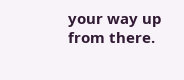your way up from there.